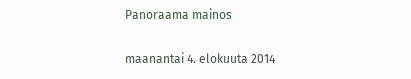Panoraama mainos

maanantai 4. elokuuta 2014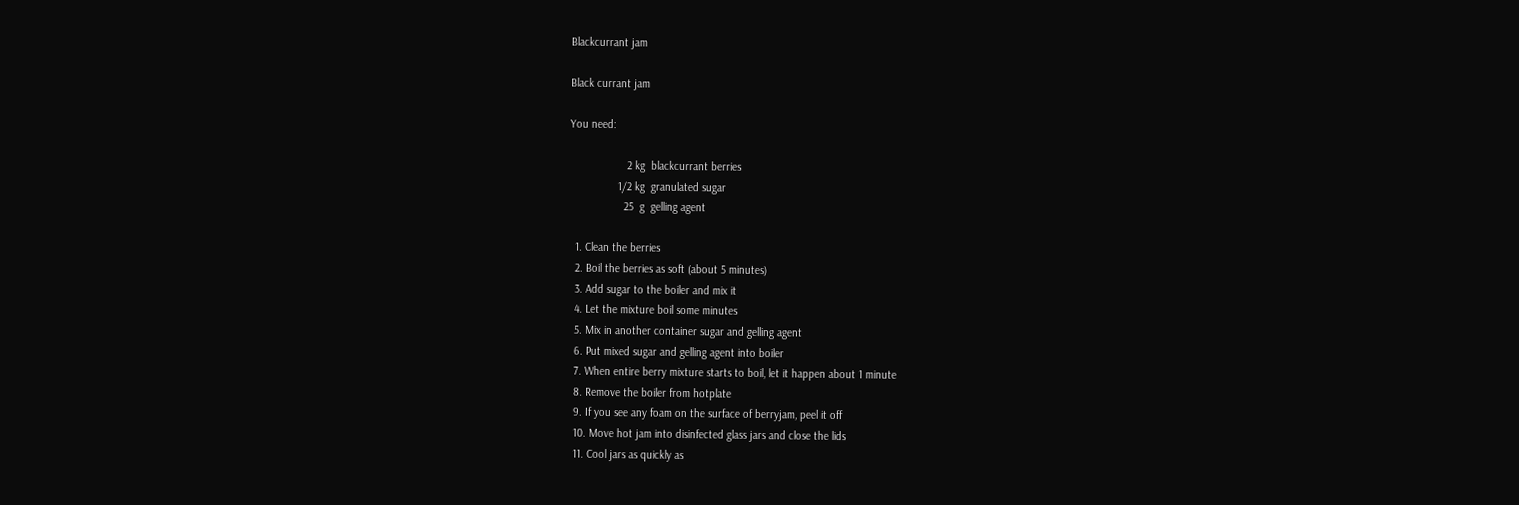Blackcurrant jam

Black currant jam

You need:

                   2 kg  blackcurrant berries
                1/2 kg  granulated sugar
                  25  g  gelling agent

  1. Clean the berries
  2. Boil the berries as soft (about 5 minutes)
  3. Add sugar to the boiler and mix it
  4. Let the mixture boil some minutes
  5. Mix in another container sugar and gelling agent
  6. Put mixed sugar and gelling agent into boiler
  7. When entire berry mixture starts to boil, let it happen about 1 minute
  8. Remove the boiler from hotplate
  9. If you see any foam on the surface of berryjam, peel it off
  10. Move hot jam into disinfected glass jars and close the lids
  11. Cool jars as quickly as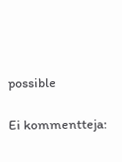possible

Ei kommentteja: